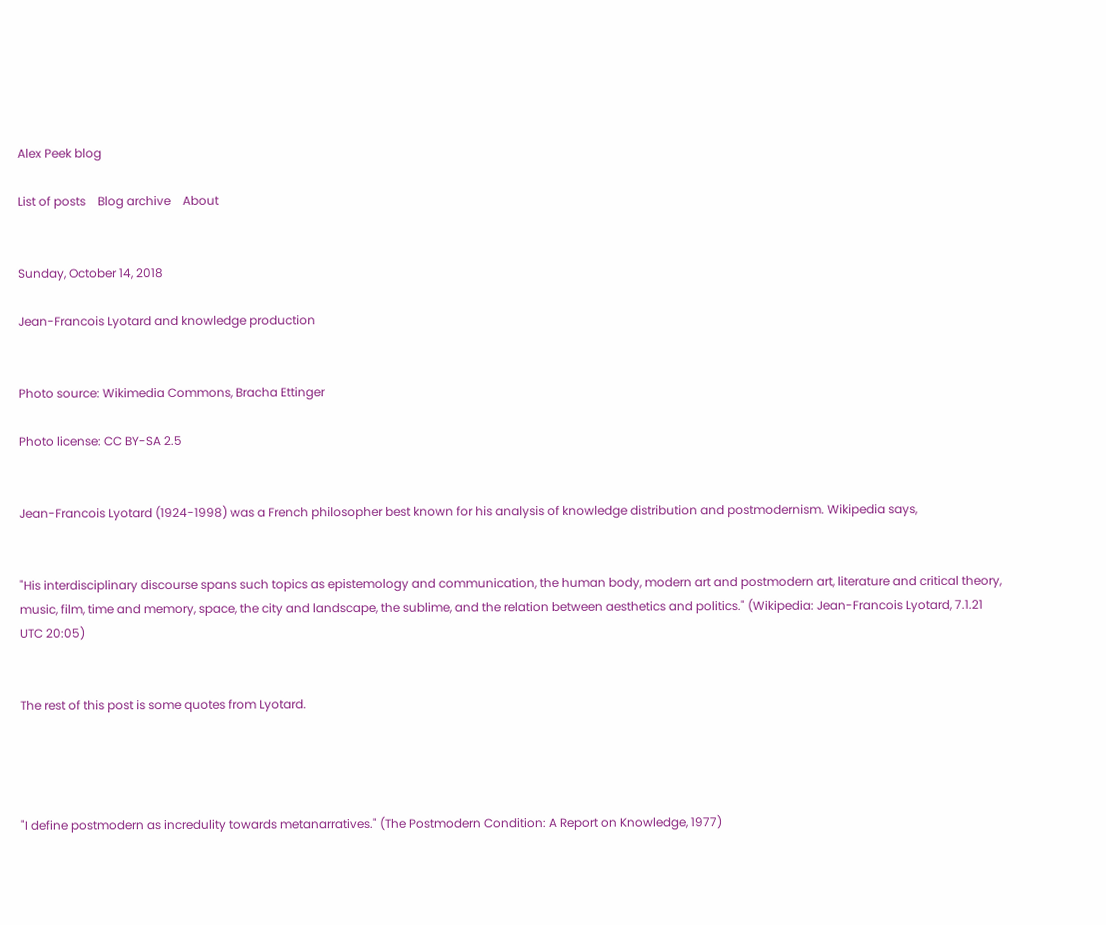Alex Peek blog

List of posts    Blog archive    About


Sunday, October 14, 2018

Jean-Francois Lyotard and knowledge production


Photo source: Wikimedia Commons, Bracha Ettinger

Photo license: CC BY-SA 2.5


Jean-Francois Lyotard (1924-1998) was a French philosopher best known for his analysis of knowledge distribution and postmodernism. Wikipedia says,


"His interdisciplinary discourse spans such topics as epistemology and communication, the human body, modern art and postmodern art, literature and critical theory, music, film, time and memory, space, the city and landscape, the sublime, and the relation between aesthetics and politics." (Wikipedia: Jean-Francois Lyotard, 7.1.21 UTC 20:05)


The rest of this post is some quotes from Lyotard.




"I define postmodern as incredulity towards metanarratives." (The Postmodern Condition: A Report on Knowledge, 1977)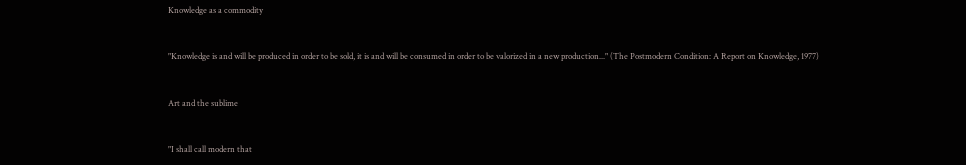Knowledge as a commodity


"Knowledge is and will be produced in order to be sold, it is and will be consumed in order to be valorized in a new production..." (The Postmodern Condition: A Report on Knowledge, 1977)


Art and the sublime


"I shall call modern that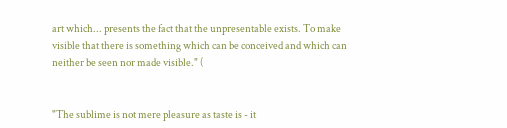art which... presents the fact that the unpresentable exists. To make visible that there is something which can be conceived and which can neither be seen nor made visible." (


"The sublime is not mere pleasure as taste is - it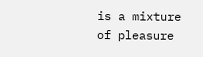is a mixture of pleasure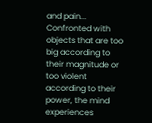and pain... Confronted with objects that are too big according to their magnitude or too violent according to their power, the mind experiences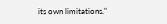its own limitations."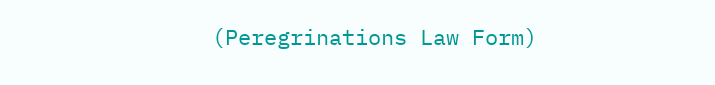(Peregrinations Law Form)